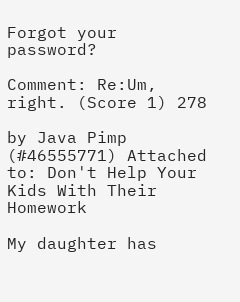Forgot your password?

Comment: Re:Um, right. (Score 1) 278

by Java Pimp (#46555771) Attached to: Don't Help Your Kids With Their Homework

My daughter has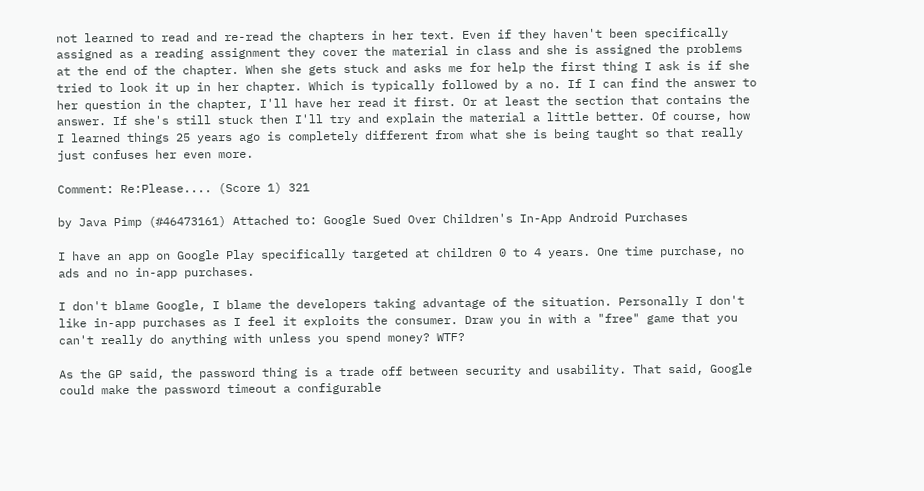not learned to read and re-read the chapters in her text. Even if they haven't been specifically assigned as a reading assignment they cover the material in class and she is assigned the problems at the end of the chapter. When she gets stuck and asks me for help the first thing I ask is if she tried to look it up in her chapter. Which is typically followed by a no. If I can find the answer to her question in the chapter, I'll have her read it first. Or at least the section that contains the answer. If she's still stuck then I'll try and explain the material a little better. Of course, how I learned things 25 years ago is completely different from what she is being taught so that really just confuses her even more.

Comment: Re:Please.... (Score 1) 321

by Java Pimp (#46473161) Attached to: Google Sued Over Children's In-App Android Purchases

I have an app on Google Play specifically targeted at children 0 to 4 years. One time purchase, no ads and no in-app purchases.

I don't blame Google, I blame the developers taking advantage of the situation. Personally I don't like in-app purchases as I feel it exploits the consumer. Draw you in with a "free" game that you can't really do anything with unless you spend money? WTF?

As the GP said, the password thing is a trade off between security and usability. That said, Google could make the password timeout a configurable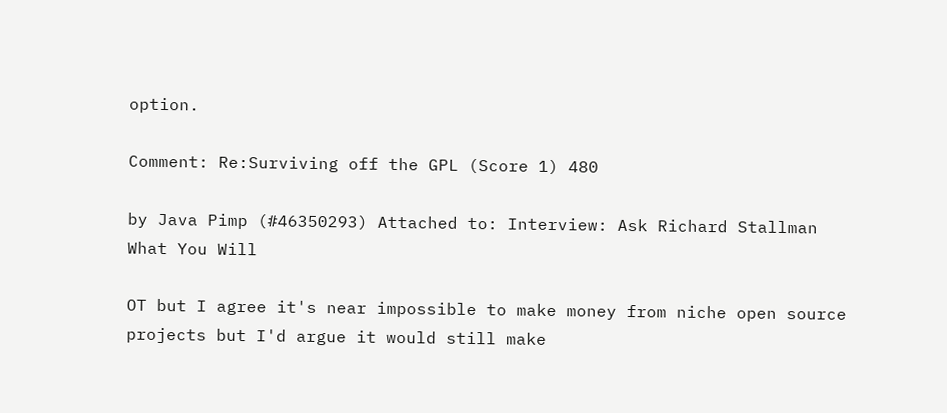option.

Comment: Re:Surviving off the GPL (Score 1) 480

by Java Pimp (#46350293) Attached to: Interview: Ask Richard Stallman What You Will

OT but I agree it's near impossible to make money from niche open source projects but I'd argue it would still make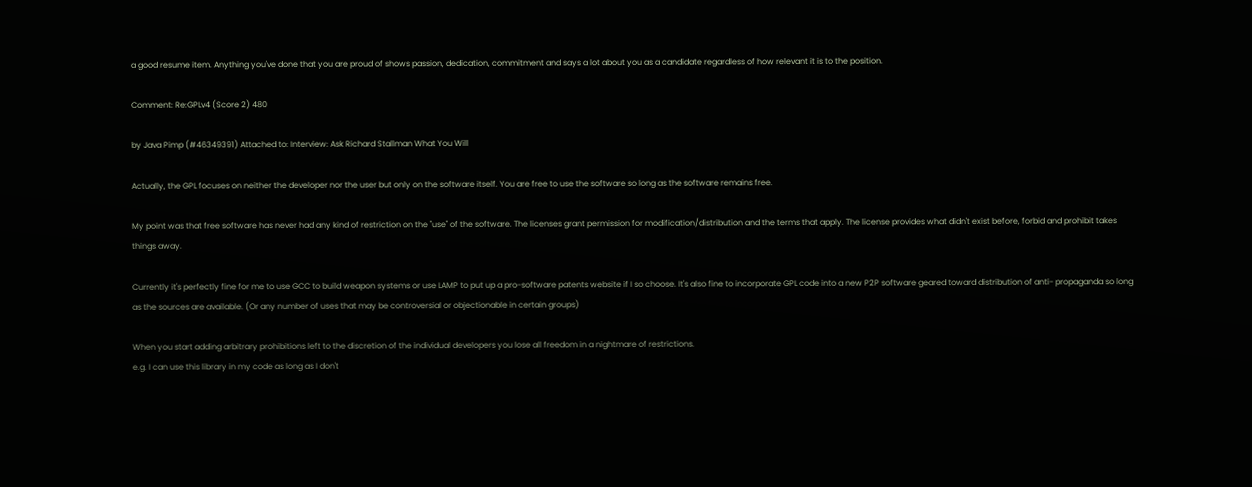a good resume item. Anything you've done that you are proud of shows passion, dedication, commitment and says a lot about you as a candidate regardless of how relevant it is to the position.

Comment: Re:GPLv4 (Score 2) 480

by Java Pimp (#46349391) Attached to: Interview: Ask Richard Stallman What You Will

Actually, the GPL focuses on neither the developer nor the user but only on the software itself. You are free to use the software so long as the software remains free.

My point was that free software has never had any kind of restriction on the "use" of the software. The licenses grant permission for modification/distribution and the terms that apply. The license provides what didn't exist before, forbid and prohibit takes things away.

Currently it's perfectly fine for me to use GCC to build weapon systems or use LAMP to put up a pro-software patents website if I so choose. It's also fine to incorporate GPL code into a new P2P software geared toward distribution of anti- propaganda so long as the sources are available. (Or any number of uses that may be controversial or objectionable in certain groups)

When you start adding arbitrary prohibitions left to the discretion of the individual developers you lose all freedom in a nightmare of restrictions.
e.g. I can use this library in my code as long as I don't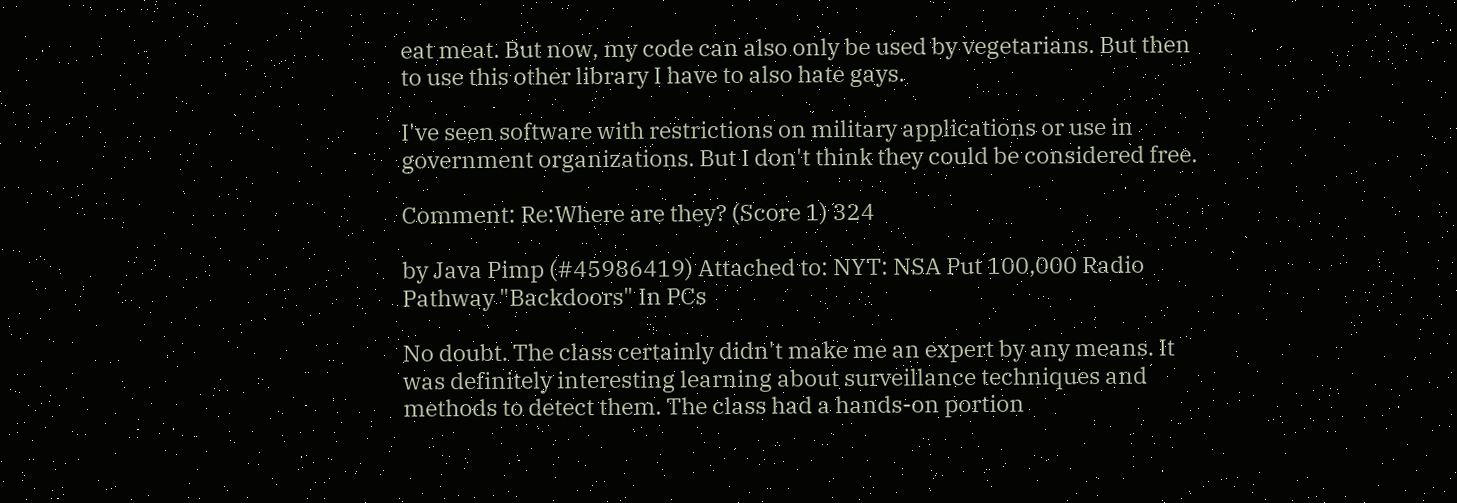eat meat. But now, my code can also only be used by vegetarians. But then to use this other library I have to also hate gays.

I've seen software with restrictions on military applications or use in government organizations. But I don't think they could be considered free.

Comment: Re:Where are they? (Score 1) 324

by Java Pimp (#45986419) Attached to: NYT: NSA Put 100,000 Radio Pathway "Backdoors" In PCs

No doubt. The class certainly didn't make me an expert by any means. It was definitely interesting learning about surveillance techniques and methods to detect them. The class had a hands-on portion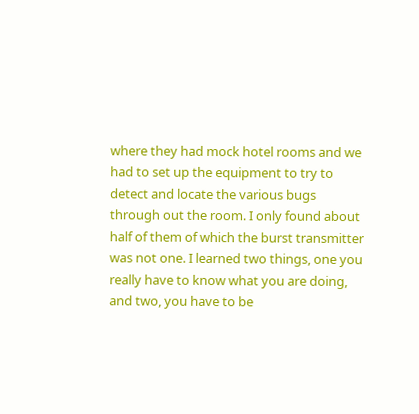where they had mock hotel rooms and we had to set up the equipment to try to detect and locate the various bugs through out the room. I only found about half of them of which the burst transmitter was not one. I learned two things, one you really have to know what you are doing, and two, you have to be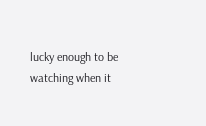lucky enough to be watching when it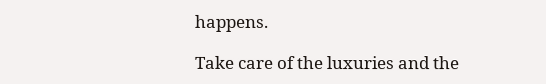happens.

Take care of the luxuries and the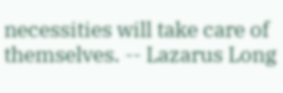necessities will take care of themselves. -- Lazarus Long